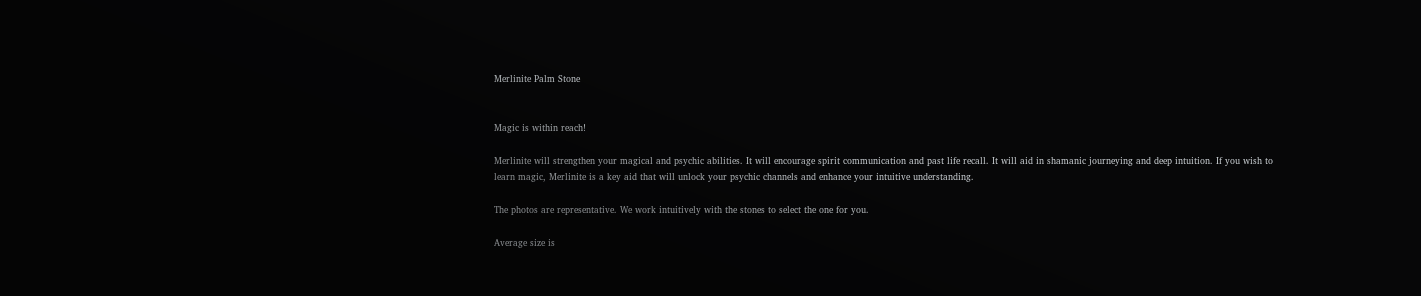Merlinite Palm Stone


Magic is within reach!

Merlinite will strengthen your magical and psychic abilities. It will encourage spirit communication and past life recall. It will aid in shamanic journeying and deep intuition. If you wish to learn magic, Merlinite is a key aid that will unlock your psychic channels and enhance your intuitive understanding.

The photos are representative. We work intuitively with the stones to select the one for you.

Average size is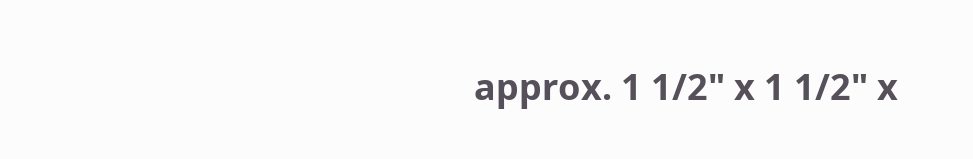approx. 1 1/2" x 1 1/2" x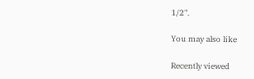1/2".

You may also like

Recently viewed